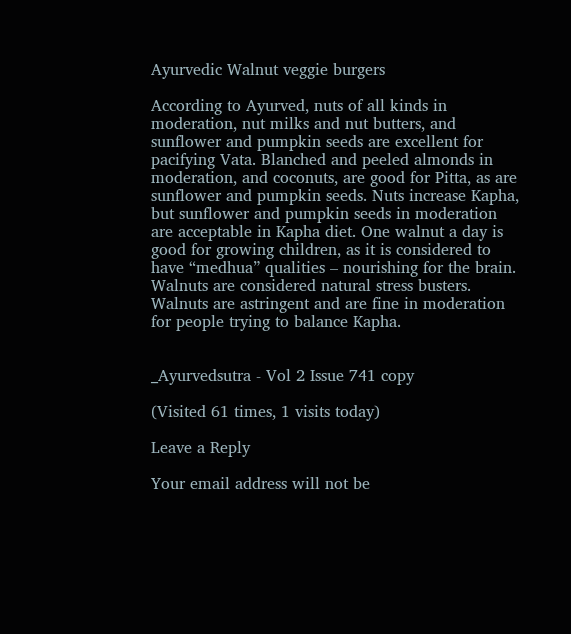Ayurvedic Walnut veggie burgers

According to Ayurved, nuts of all kinds in moderation, nut milks and nut butters, and sunflower and pumpkin seeds are excellent for pacifying Vata. Blanched and peeled almonds in moderation, and coconuts, are good for Pitta, as are sunflower and pumpkin seeds. Nuts increase Kapha, but sunflower and pumpkin seeds in moderation are acceptable in Kapha diet. One walnut a day is good for growing children, as it is considered to have “medhua” qualities – nourishing for the brain. Walnuts are considered natural stress busters. Walnuts are astringent and are fine in moderation for people trying to balance Kapha.


_Ayurvedsutra - Vol 2 Issue 741 copy

(Visited 61 times, 1 visits today)

Leave a Reply

Your email address will not be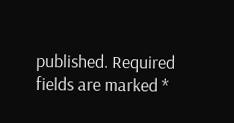published. Required fields are marked *